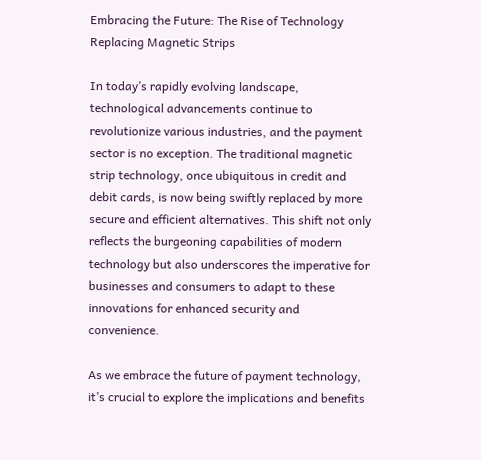Embracing the Future: The Rise of Technology Replacing Magnetic Strips

In today’s rapidly evolving landscape, technological advancements continue to revolutionize various industries, and the payment sector is no exception. The traditional magnetic strip technology, once ubiquitous in credit and debit cards, is now being swiftly replaced by more secure and efficient alternatives. This shift not only reflects the burgeoning capabilities of modern technology but also underscores the imperative for businesses and consumers to adapt to these innovations for enhanced security and convenience.

As we embrace the future of payment technology, it’s crucial to explore the implications and benefits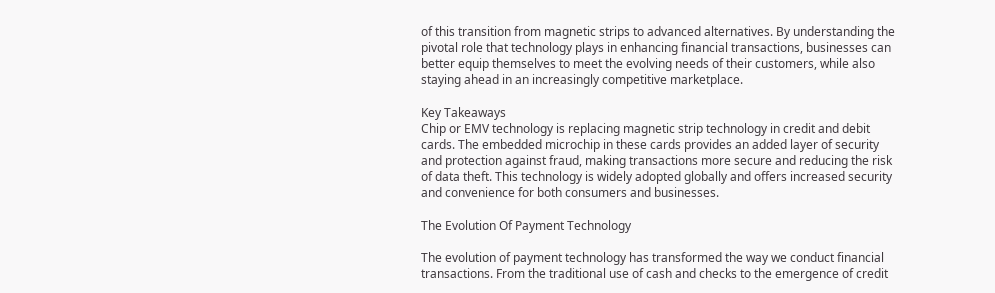of this transition from magnetic strips to advanced alternatives. By understanding the pivotal role that technology plays in enhancing financial transactions, businesses can better equip themselves to meet the evolving needs of their customers, while also staying ahead in an increasingly competitive marketplace.

Key Takeaways
Chip or EMV technology is replacing magnetic strip technology in credit and debit cards. The embedded microchip in these cards provides an added layer of security and protection against fraud, making transactions more secure and reducing the risk of data theft. This technology is widely adopted globally and offers increased security and convenience for both consumers and businesses.

The Evolution Of Payment Technology

The evolution of payment technology has transformed the way we conduct financial transactions. From the traditional use of cash and checks to the emergence of credit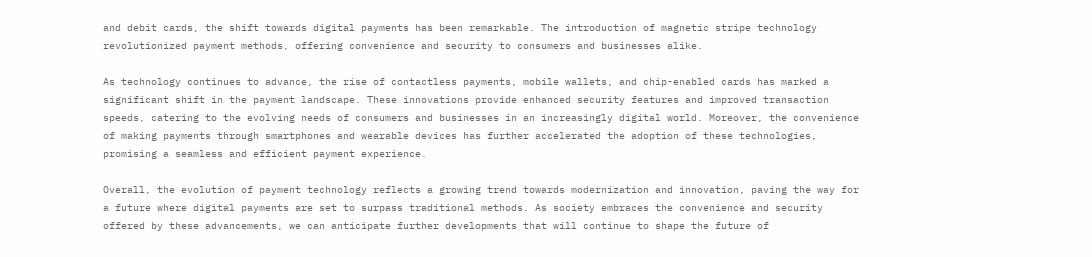and debit cards, the shift towards digital payments has been remarkable. The introduction of magnetic stripe technology revolutionized payment methods, offering convenience and security to consumers and businesses alike.

As technology continues to advance, the rise of contactless payments, mobile wallets, and chip-enabled cards has marked a significant shift in the payment landscape. These innovations provide enhanced security features and improved transaction speeds, catering to the evolving needs of consumers and businesses in an increasingly digital world. Moreover, the convenience of making payments through smartphones and wearable devices has further accelerated the adoption of these technologies, promising a seamless and efficient payment experience.

Overall, the evolution of payment technology reflects a growing trend towards modernization and innovation, paving the way for a future where digital payments are set to surpass traditional methods. As society embraces the convenience and security offered by these advancements, we can anticipate further developments that will continue to shape the future of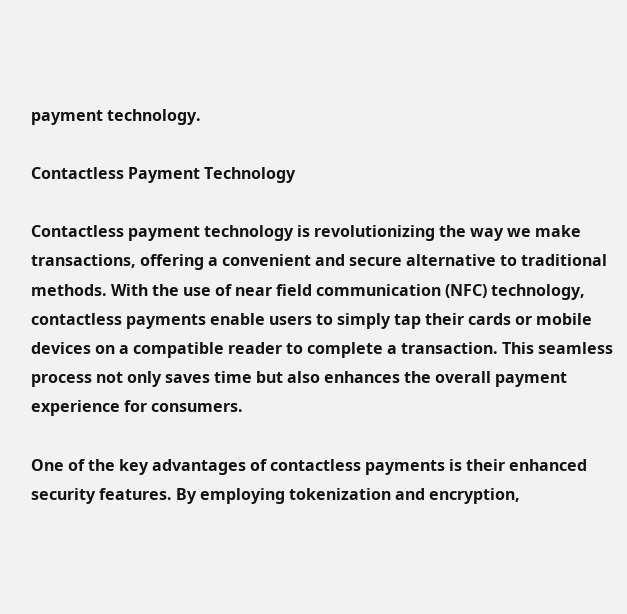payment technology.

Contactless Payment Technology

Contactless payment technology is revolutionizing the way we make transactions, offering a convenient and secure alternative to traditional methods. With the use of near field communication (NFC) technology, contactless payments enable users to simply tap their cards or mobile devices on a compatible reader to complete a transaction. This seamless process not only saves time but also enhances the overall payment experience for consumers.

One of the key advantages of contactless payments is their enhanced security features. By employing tokenization and encryption,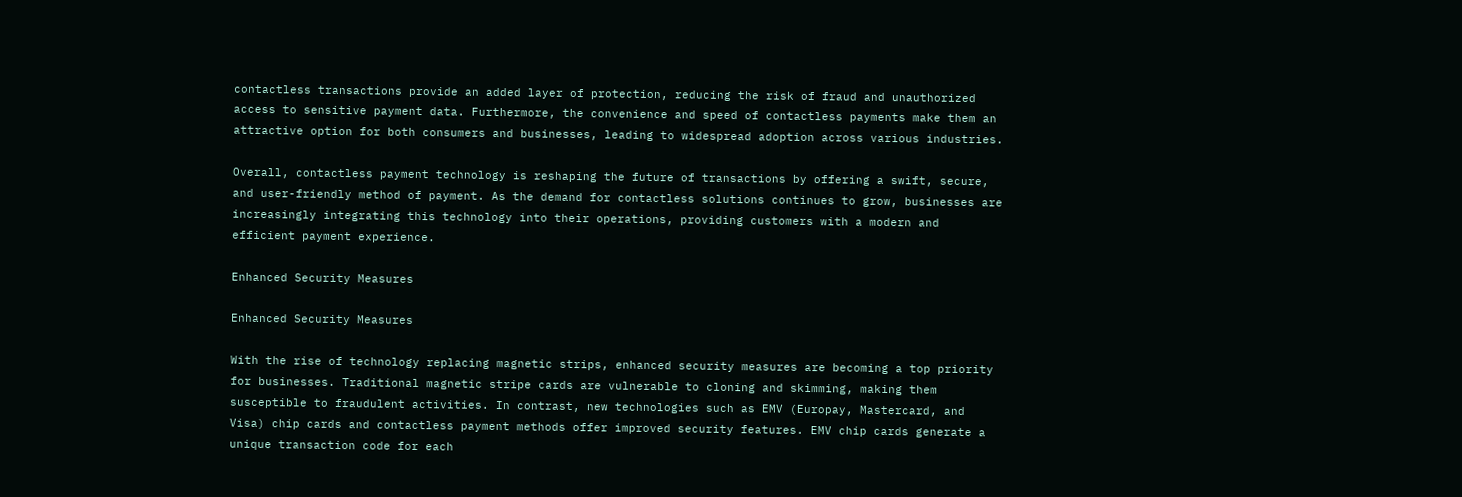contactless transactions provide an added layer of protection, reducing the risk of fraud and unauthorized access to sensitive payment data. Furthermore, the convenience and speed of contactless payments make them an attractive option for both consumers and businesses, leading to widespread adoption across various industries.

Overall, contactless payment technology is reshaping the future of transactions by offering a swift, secure, and user-friendly method of payment. As the demand for contactless solutions continues to grow, businesses are increasingly integrating this technology into their operations, providing customers with a modern and efficient payment experience.

Enhanced Security Measures

Enhanced Security Measures

With the rise of technology replacing magnetic strips, enhanced security measures are becoming a top priority for businesses. Traditional magnetic stripe cards are vulnerable to cloning and skimming, making them susceptible to fraudulent activities. In contrast, new technologies such as EMV (Europay, Mastercard, and Visa) chip cards and contactless payment methods offer improved security features. EMV chip cards generate a unique transaction code for each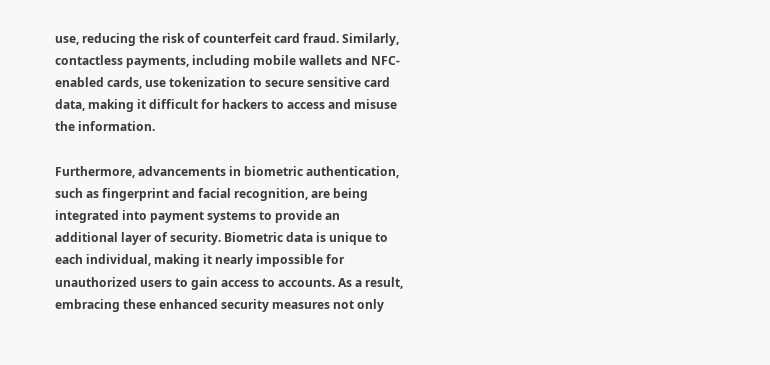use, reducing the risk of counterfeit card fraud. Similarly, contactless payments, including mobile wallets and NFC-enabled cards, use tokenization to secure sensitive card data, making it difficult for hackers to access and misuse the information.

Furthermore, advancements in biometric authentication, such as fingerprint and facial recognition, are being integrated into payment systems to provide an additional layer of security. Biometric data is unique to each individual, making it nearly impossible for unauthorized users to gain access to accounts. As a result, embracing these enhanced security measures not only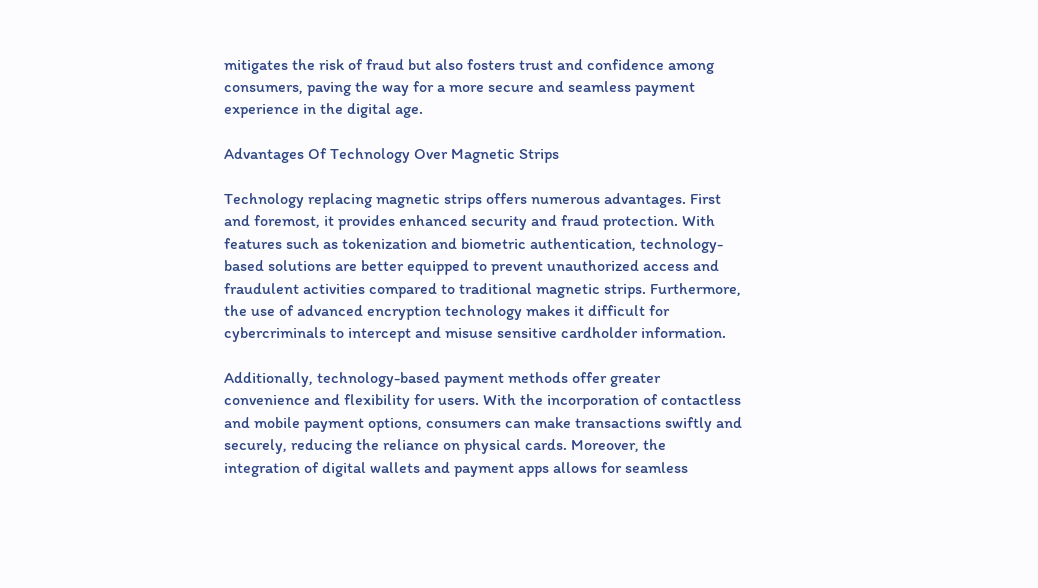mitigates the risk of fraud but also fosters trust and confidence among consumers, paving the way for a more secure and seamless payment experience in the digital age.

Advantages Of Technology Over Magnetic Strips

Technology replacing magnetic strips offers numerous advantages. First and foremost, it provides enhanced security and fraud protection. With features such as tokenization and biometric authentication, technology-based solutions are better equipped to prevent unauthorized access and fraudulent activities compared to traditional magnetic strips. Furthermore, the use of advanced encryption technology makes it difficult for cybercriminals to intercept and misuse sensitive cardholder information.

Additionally, technology-based payment methods offer greater convenience and flexibility for users. With the incorporation of contactless and mobile payment options, consumers can make transactions swiftly and securely, reducing the reliance on physical cards. Moreover, the integration of digital wallets and payment apps allows for seamless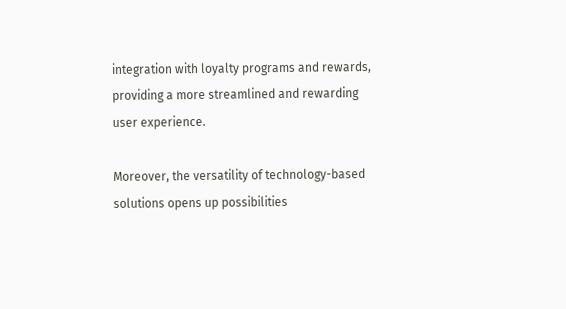integration with loyalty programs and rewards, providing a more streamlined and rewarding user experience.

Moreover, the versatility of technology-based solutions opens up possibilities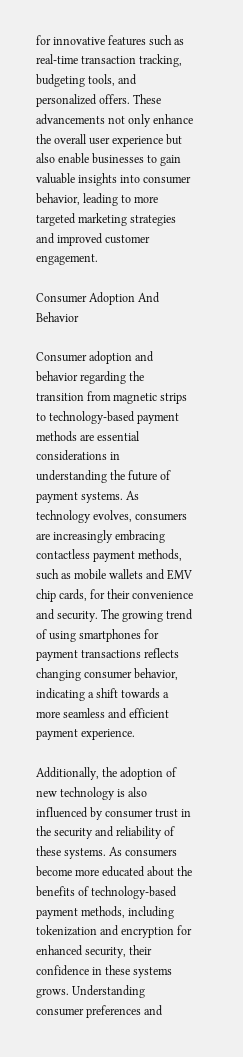for innovative features such as real-time transaction tracking, budgeting tools, and personalized offers. These advancements not only enhance the overall user experience but also enable businesses to gain valuable insights into consumer behavior, leading to more targeted marketing strategies and improved customer engagement.

Consumer Adoption And Behavior

Consumer adoption and behavior regarding the transition from magnetic strips to technology-based payment methods are essential considerations in understanding the future of payment systems. As technology evolves, consumers are increasingly embracing contactless payment methods, such as mobile wallets and EMV chip cards, for their convenience and security. The growing trend of using smartphones for payment transactions reflects changing consumer behavior, indicating a shift towards a more seamless and efficient payment experience.

Additionally, the adoption of new technology is also influenced by consumer trust in the security and reliability of these systems. As consumers become more educated about the benefits of technology-based payment methods, including tokenization and encryption for enhanced security, their confidence in these systems grows. Understanding consumer preferences and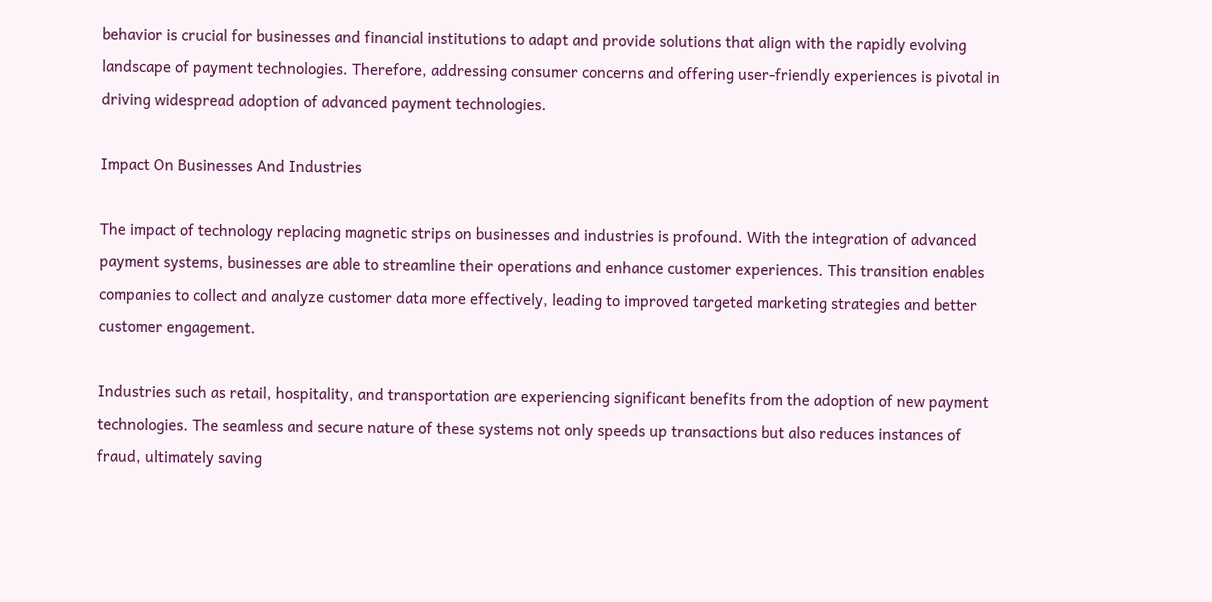behavior is crucial for businesses and financial institutions to adapt and provide solutions that align with the rapidly evolving landscape of payment technologies. Therefore, addressing consumer concerns and offering user-friendly experiences is pivotal in driving widespread adoption of advanced payment technologies.

Impact On Businesses And Industries

The impact of technology replacing magnetic strips on businesses and industries is profound. With the integration of advanced payment systems, businesses are able to streamline their operations and enhance customer experiences. This transition enables companies to collect and analyze customer data more effectively, leading to improved targeted marketing strategies and better customer engagement.

Industries such as retail, hospitality, and transportation are experiencing significant benefits from the adoption of new payment technologies. The seamless and secure nature of these systems not only speeds up transactions but also reduces instances of fraud, ultimately saving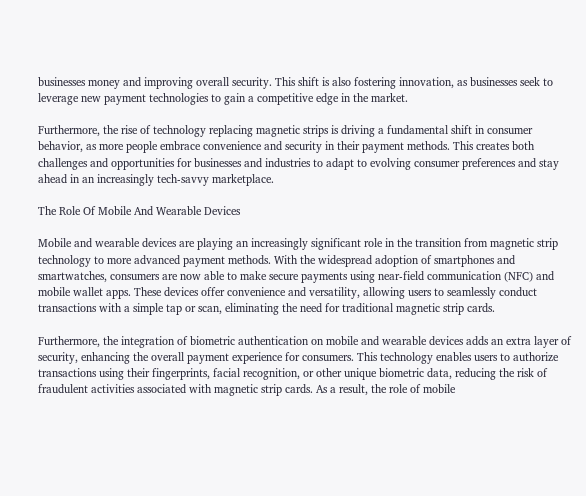businesses money and improving overall security. This shift is also fostering innovation, as businesses seek to leverage new payment technologies to gain a competitive edge in the market.

Furthermore, the rise of technology replacing magnetic strips is driving a fundamental shift in consumer behavior, as more people embrace convenience and security in their payment methods. This creates both challenges and opportunities for businesses and industries to adapt to evolving consumer preferences and stay ahead in an increasingly tech-savvy marketplace.

The Role Of Mobile And Wearable Devices

Mobile and wearable devices are playing an increasingly significant role in the transition from magnetic strip technology to more advanced payment methods. With the widespread adoption of smartphones and smartwatches, consumers are now able to make secure payments using near-field communication (NFC) and mobile wallet apps. These devices offer convenience and versatility, allowing users to seamlessly conduct transactions with a simple tap or scan, eliminating the need for traditional magnetic strip cards.

Furthermore, the integration of biometric authentication on mobile and wearable devices adds an extra layer of security, enhancing the overall payment experience for consumers. This technology enables users to authorize transactions using their fingerprints, facial recognition, or other unique biometric data, reducing the risk of fraudulent activities associated with magnetic strip cards. As a result, the role of mobile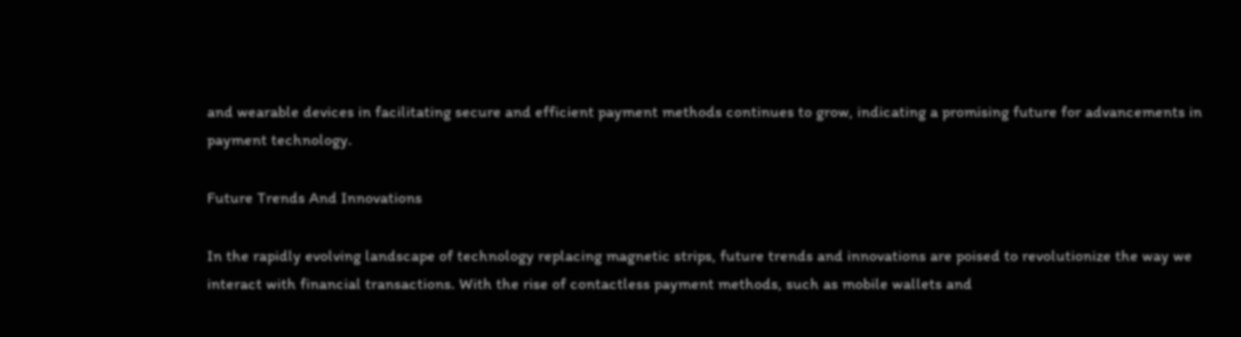and wearable devices in facilitating secure and efficient payment methods continues to grow, indicating a promising future for advancements in payment technology.

Future Trends And Innovations

In the rapidly evolving landscape of technology replacing magnetic strips, future trends and innovations are poised to revolutionize the way we interact with financial transactions. With the rise of contactless payment methods, such as mobile wallets and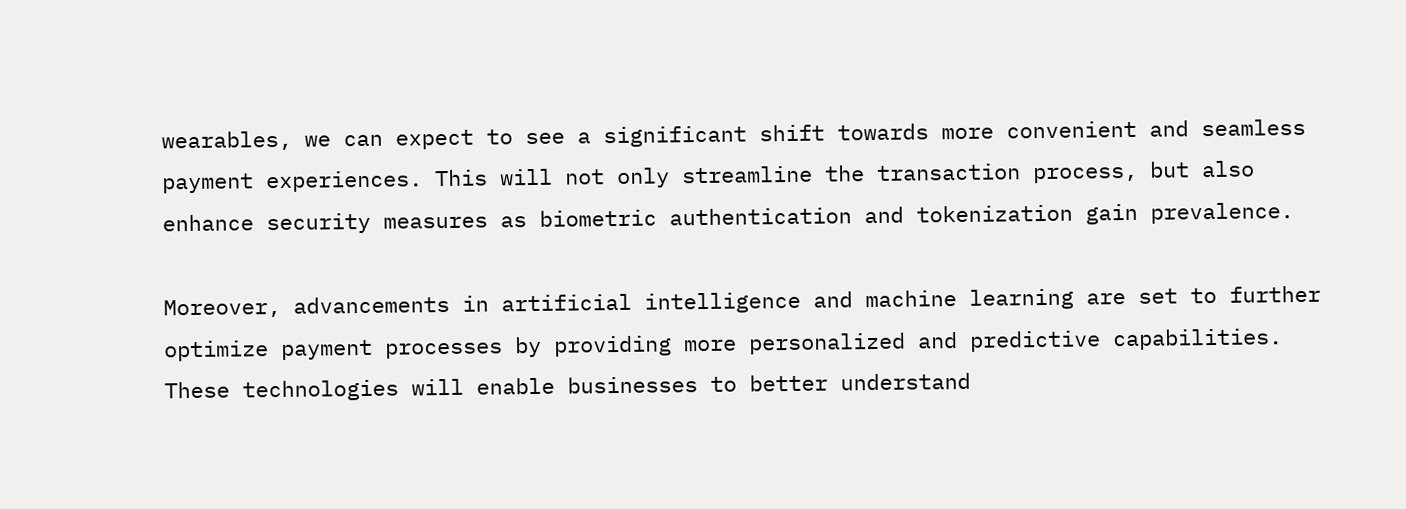wearables, we can expect to see a significant shift towards more convenient and seamless payment experiences. This will not only streamline the transaction process, but also enhance security measures as biometric authentication and tokenization gain prevalence.

Moreover, advancements in artificial intelligence and machine learning are set to further optimize payment processes by providing more personalized and predictive capabilities. These technologies will enable businesses to better understand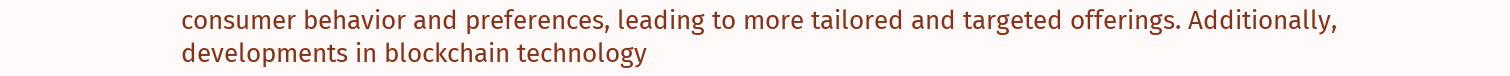consumer behavior and preferences, leading to more tailored and targeted offerings. Additionally, developments in blockchain technology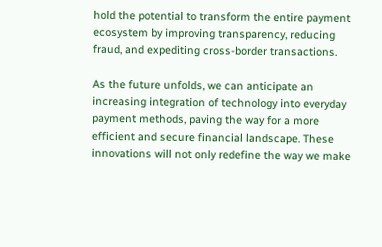hold the potential to transform the entire payment ecosystem by improving transparency, reducing fraud, and expediting cross-border transactions.

As the future unfolds, we can anticipate an increasing integration of technology into everyday payment methods, paving the way for a more efficient and secure financial landscape. These innovations will not only redefine the way we make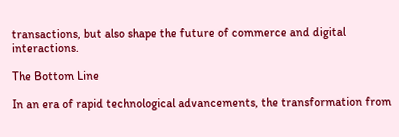transactions, but also shape the future of commerce and digital interactions.

The Bottom Line

In an era of rapid technological advancements, the transformation from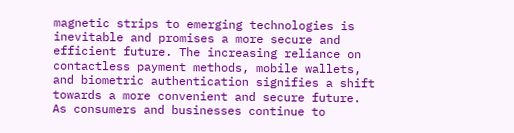magnetic strips to emerging technologies is inevitable and promises a more secure and efficient future. The increasing reliance on contactless payment methods, mobile wallets, and biometric authentication signifies a shift towards a more convenient and secure future. As consumers and businesses continue to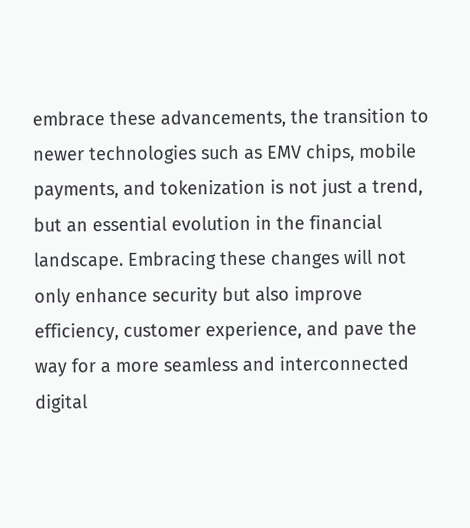embrace these advancements, the transition to newer technologies such as EMV chips, mobile payments, and tokenization is not just a trend, but an essential evolution in the financial landscape. Embracing these changes will not only enhance security but also improve efficiency, customer experience, and pave the way for a more seamless and interconnected digital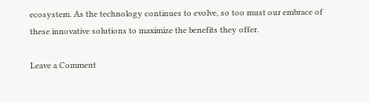ecosystem. As the technology continues to evolve, so too must our embrace of these innovative solutions to maximize the benefits they offer.

Leave a Comment